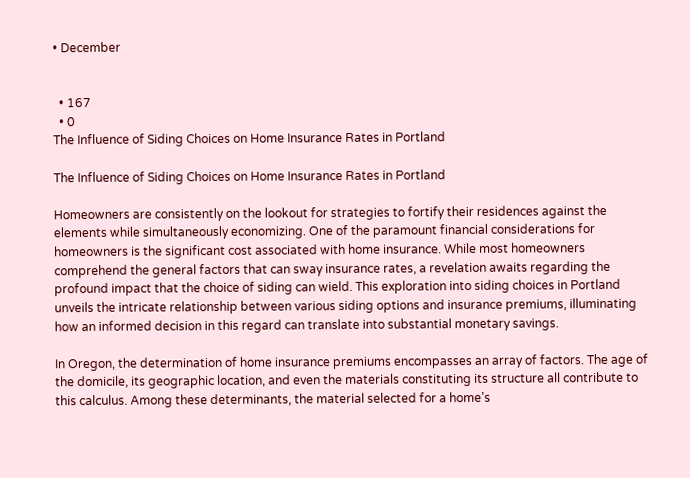• December


  • 167
  • 0
The Influence of Siding Choices on Home Insurance Rates in Portland

The Influence of Siding Choices on Home Insurance Rates in Portland

Homeowners are consistently on the lookout for strategies to fortify their residences against the elements while simultaneously economizing. One of the paramount financial considerations for homeowners is the significant cost associated with home insurance. While most homeowners comprehend the general factors that can sway insurance rates, a revelation awaits regarding the profound impact that the choice of siding can wield. This exploration into siding choices in Portland unveils the intricate relationship between various siding options and insurance premiums, illuminating how an informed decision in this regard can translate into substantial monetary savings.

In Oregon, the determination of home insurance premiums encompasses an array of factors. The age of the domicile, its geographic location, and even the materials constituting its structure all contribute to this calculus. Among these determinants, the material selected for a home’s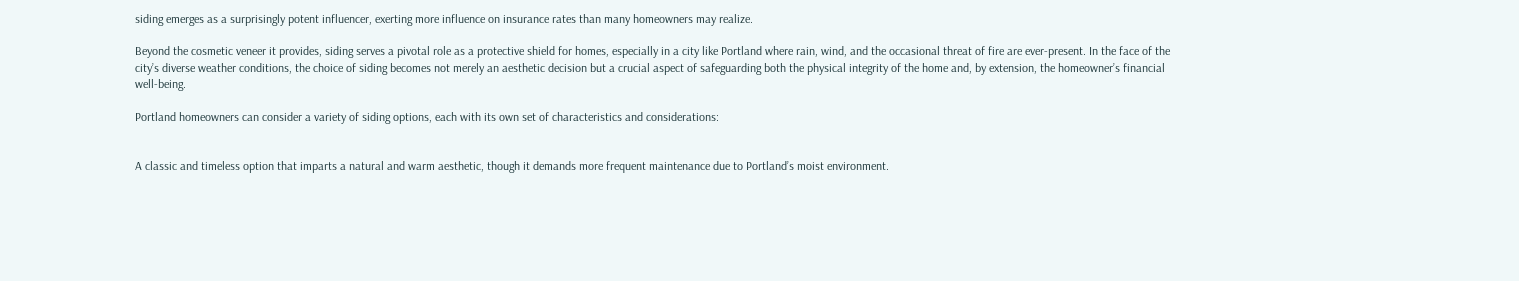siding emerges as a surprisingly potent influencer, exerting more influence on insurance rates than many homeowners may realize.

Beyond the cosmetic veneer it provides, siding serves a pivotal role as a protective shield for homes, especially in a city like Portland where rain, wind, and the occasional threat of fire are ever-present. In the face of the city’s diverse weather conditions, the choice of siding becomes not merely an aesthetic decision but a crucial aspect of safeguarding both the physical integrity of the home and, by extension, the homeowner’s financial well-being.

Portland homeowners can consider a variety of siding options, each with its own set of characteristics and considerations:


A classic and timeless option that imparts a natural and warm aesthetic, though it demands more frequent maintenance due to Portland’s moist environment.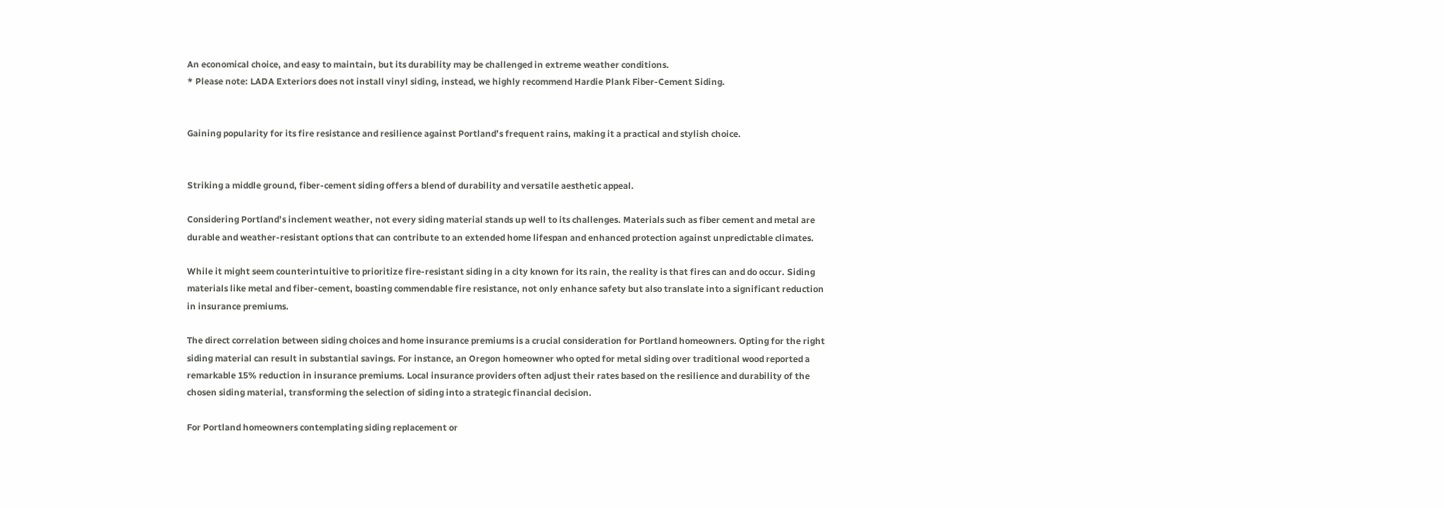An economical choice, and easy to maintain, but its durability may be challenged in extreme weather conditions.
* Please note: LADA Exteriors does not install vinyl siding, instead, we highly recommend Hardie Plank Fiber-Cement Siding.


Gaining popularity for its fire resistance and resilience against Portland’s frequent rains, making it a practical and stylish choice.


Striking a middle ground, fiber-cement siding offers a blend of durability and versatile aesthetic appeal.

Considering Portland’s inclement weather, not every siding material stands up well to its challenges. Materials such as fiber cement and metal are durable and weather-resistant options that can contribute to an extended home lifespan and enhanced protection against unpredictable climates.

While it might seem counterintuitive to prioritize fire-resistant siding in a city known for its rain, the reality is that fires can and do occur. Siding materials like metal and fiber-cement, boasting commendable fire resistance, not only enhance safety but also translate into a significant reduction in insurance premiums.

The direct correlation between siding choices and home insurance premiums is a crucial consideration for Portland homeowners. Opting for the right siding material can result in substantial savings. For instance, an Oregon homeowner who opted for metal siding over traditional wood reported a remarkable 15% reduction in insurance premiums. Local insurance providers often adjust their rates based on the resilience and durability of the chosen siding material, transforming the selection of siding into a strategic financial decision.

For Portland homeowners contemplating siding replacement or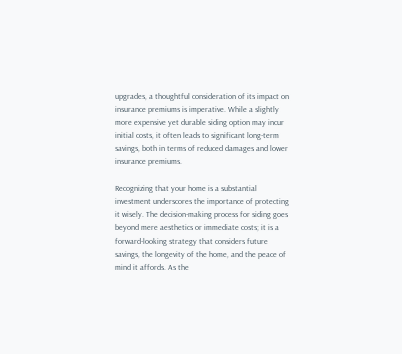upgrades, a thoughtful consideration of its impact on insurance premiums is imperative. While a slightly more expensive yet durable siding option may incur initial costs, it often leads to significant long-term savings, both in terms of reduced damages and lower insurance premiums.

Recognizing that your home is a substantial investment underscores the importance of protecting it wisely. The decision-making process for siding goes beyond mere aesthetics or immediate costs; it is a forward-looking strategy that considers future savings, the longevity of the home, and the peace of mind it affords. As the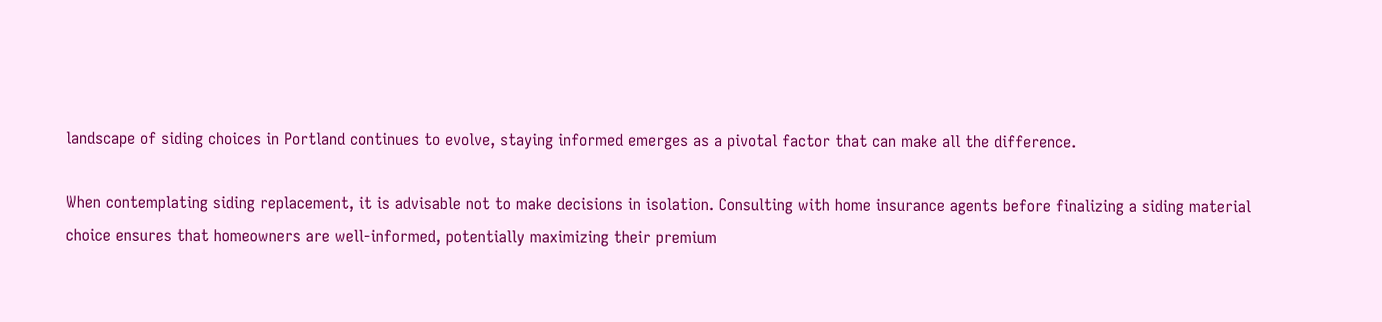landscape of siding choices in Portland continues to evolve, staying informed emerges as a pivotal factor that can make all the difference.

When contemplating siding replacement, it is advisable not to make decisions in isolation. Consulting with home insurance agents before finalizing a siding material choice ensures that homeowners are well-informed, potentially maximizing their premium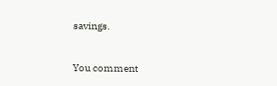savings.


You comment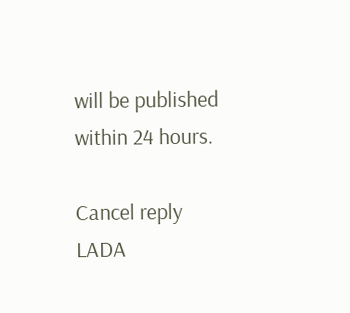will be published within 24 hours.

Cancel reply
LADA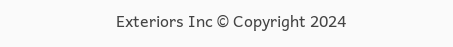Exteriors Inc © Copyright 2024